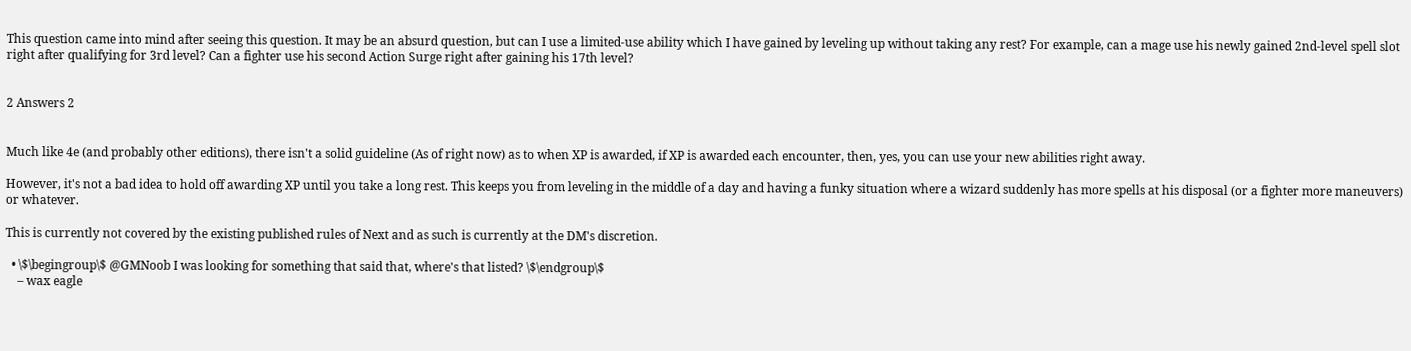This question came into mind after seeing this question. It may be an absurd question, but can I use a limited-use ability which I have gained by leveling up without taking any rest? For example, can a mage use his newly gained 2nd-level spell slot right after qualifying for 3rd level? Can a fighter use his second Action Surge right after gaining his 17th level?


2 Answers 2


Much like 4e (and probably other editions), there isn't a solid guideline (As of right now) as to when XP is awarded, if XP is awarded each encounter, then, yes, you can use your new abilities right away.

However, it's not a bad idea to hold off awarding XP until you take a long rest. This keeps you from leveling in the middle of a day and having a funky situation where a wizard suddenly has more spells at his disposal (or a fighter more maneuvers) or whatever.

This is currently not covered by the existing published rules of Next and as such is currently at the DM's discretion.

  • \$\begingroup\$ @GMNoob I was looking for something that said that, where's that listed? \$\endgroup\$
    – wax eagle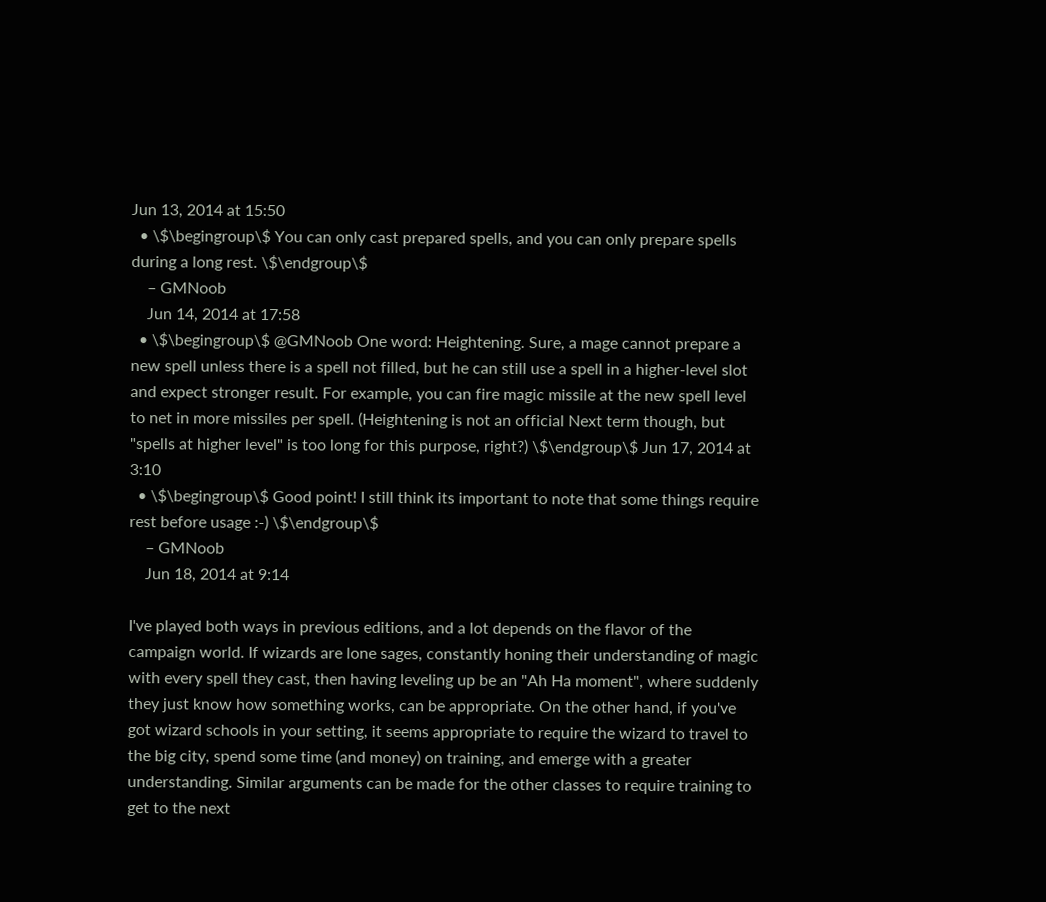Jun 13, 2014 at 15:50
  • \$\begingroup\$ You can only cast prepared spells, and you can only prepare spells during a long rest. \$\endgroup\$
    – GMNoob
    Jun 14, 2014 at 17:58
  • \$\begingroup\$ @GMNoob One word: Heightening. Sure, a mage cannot prepare a new spell unless there is a spell not filled, but he can still use a spell in a higher-level slot and expect stronger result. For example, you can fire magic missile at the new spell level to net in more missiles per spell. (Heightening is not an official Next term though, but "spells at higher level" is too long for this purpose, right?) \$\endgroup\$ Jun 17, 2014 at 3:10
  • \$\begingroup\$ Good point! I still think its important to note that some things require rest before usage :-) \$\endgroup\$
    – GMNoob
    Jun 18, 2014 at 9:14

I've played both ways in previous editions, and a lot depends on the flavor of the campaign world. If wizards are lone sages, constantly honing their understanding of magic with every spell they cast, then having leveling up be an "Ah Ha moment", where suddenly they just know how something works, can be appropriate. On the other hand, if you've got wizard schools in your setting, it seems appropriate to require the wizard to travel to the big city, spend some time (and money) on training, and emerge with a greater understanding. Similar arguments can be made for the other classes to require training to get to the next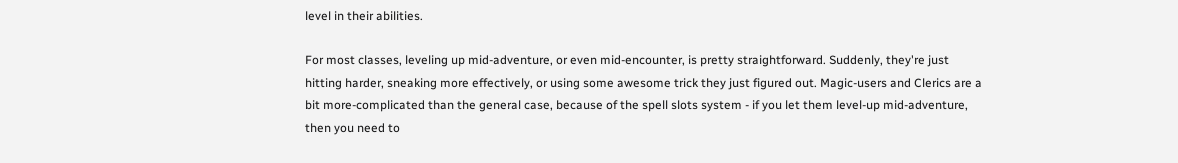level in their abilities.

For most classes, leveling up mid-adventure, or even mid-encounter, is pretty straightforward. Suddenly, they're just hitting harder, sneaking more effectively, or using some awesome trick they just figured out. Magic-users and Clerics are a bit more-complicated than the general case, because of the spell slots system - if you let them level-up mid-adventure, then you need to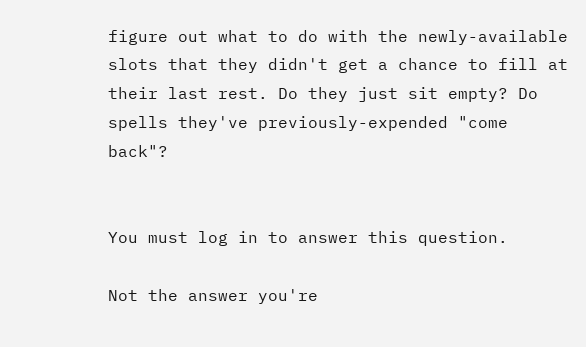figure out what to do with the newly-available slots that they didn't get a chance to fill at their last rest. Do they just sit empty? Do spells they've previously-expended "come back"?


You must log in to answer this question.

Not the answer you're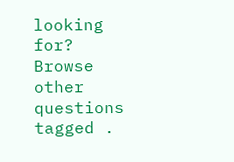looking for? Browse other questions tagged .